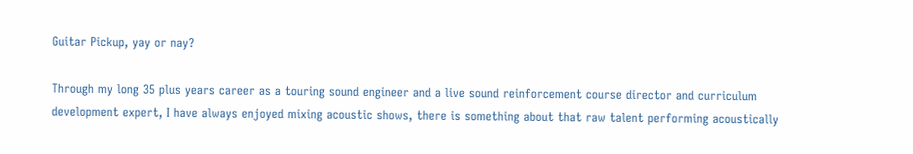Guitar Pickup, yay or nay?

Through my long 35 plus years career as a touring sound engineer and a live sound reinforcement course director and curriculum development expert, I have always enjoyed mixing acoustic shows, there is something about that raw talent performing acoustically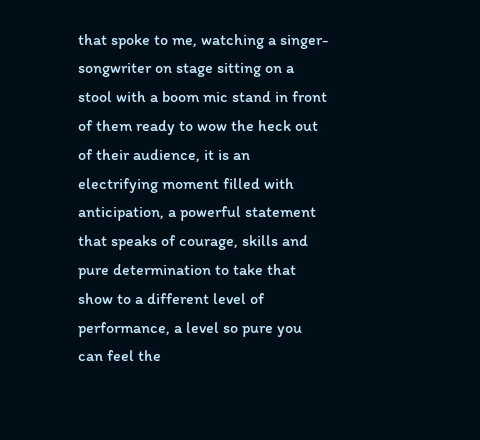that spoke to me, watching a singer-songwriter on stage sitting on a stool with a boom mic stand in front of them ready to wow the heck out of their audience, it is an electrifying moment filled with anticipation, a powerful statement that speaks of courage, skills and pure determination to take that show to a different level of performance, a level so pure you can feel the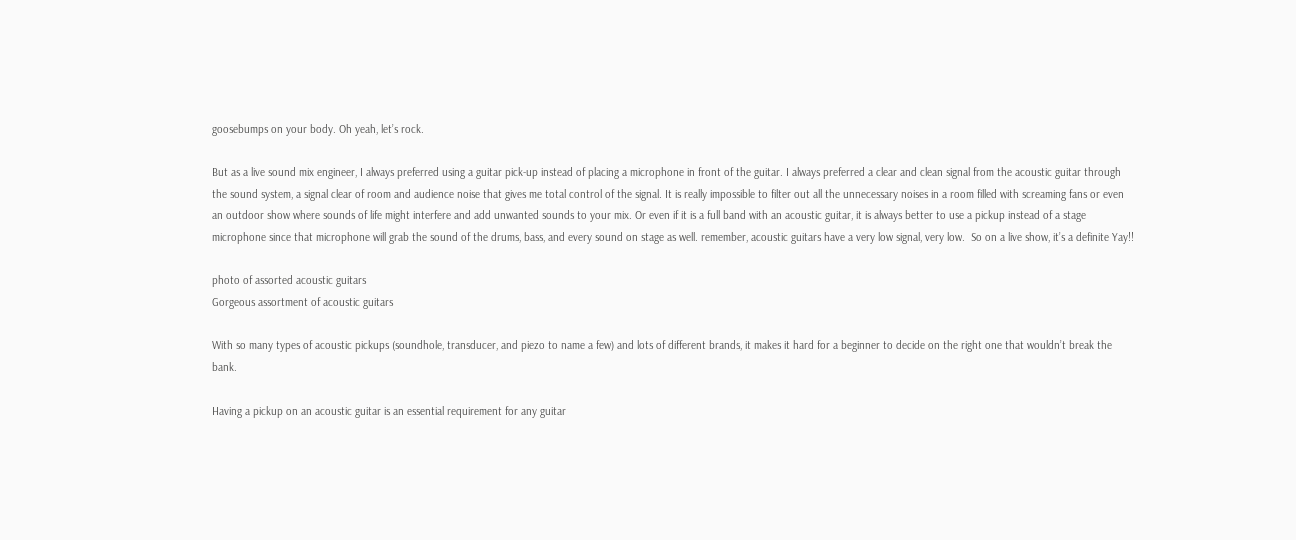goosebumps on your body. Oh yeah, let’s rock.

But as a live sound mix engineer, I always preferred using a guitar pick-up instead of placing a microphone in front of the guitar. I always preferred a clear and clean signal from the acoustic guitar through the sound system, a signal clear of room and audience noise that gives me total control of the signal. It is really impossible to filter out all the unnecessary noises in a room filled with screaming fans or even an outdoor show where sounds of life might interfere and add unwanted sounds to your mix. Or even if it is a full band with an acoustic guitar, it is always better to use a pickup instead of a stage microphone since that microphone will grab the sound of the drums, bass, and every sound on stage as well. remember, acoustic guitars have a very low signal, very low.  So on a live show, it’s a definite Yay!!

photo of assorted acoustic guitars
Gorgeous assortment of acoustic guitars

With so many types of acoustic pickups (soundhole, transducer, and piezo to name a few) and lots of different brands, it makes it hard for a beginner to decide on the right one that wouldn’t break the bank.

Having a pickup on an acoustic guitar is an essential requirement for any guitar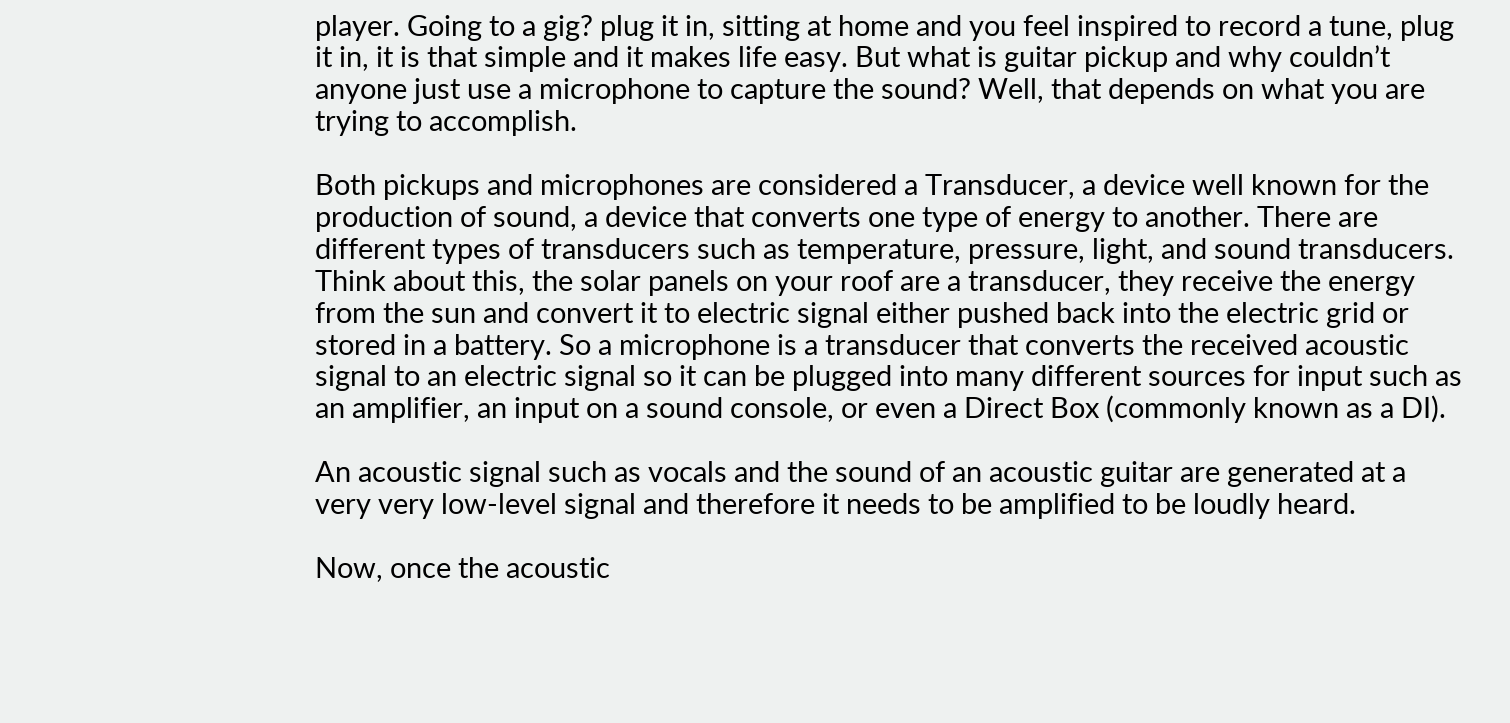player. Going to a gig? plug it in, sitting at home and you feel inspired to record a tune, plug it in, it is that simple and it makes life easy. But what is guitar pickup and why couldn’t anyone just use a microphone to capture the sound? Well, that depends on what you are trying to accomplish.

Both pickups and microphones are considered a Transducer, a device well known for the production of sound, a device that converts one type of energy to another. There are different types of transducers such as temperature, pressure, light, and sound transducers. Think about this, the solar panels on your roof are a transducer, they receive the energy from the sun and convert it to electric signal either pushed back into the electric grid or stored in a battery. So a microphone is a transducer that converts the received acoustic signal to an electric signal so it can be plugged into many different sources for input such as an amplifier, an input on a sound console, or even a Direct Box (commonly known as a DI).

An acoustic signal such as vocals and the sound of an acoustic guitar are generated at a very very low-level signal and therefore it needs to be amplified to be loudly heard.

Now, once the acoustic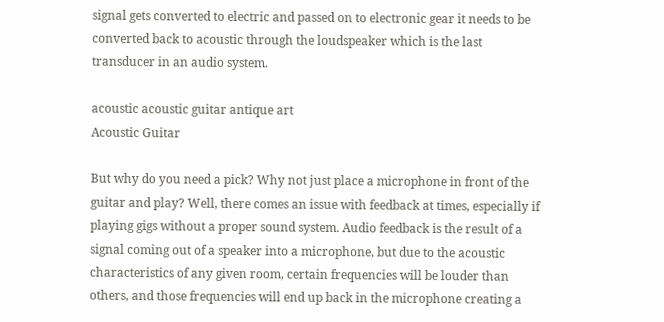signal gets converted to electric and passed on to electronic gear it needs to be converted back to acoustic through the loudspeaker which is the last transducer in an audio system.

acoustic acoustic guitar antique art
Acoustic Guitar

But why do you need a pick? Why not just place a microphone in front of the guitar and play? Well, there comes an issue with feedback at times, especially if playing gigs without a proper sound system. Audio feedback is the result of a signal coming out of a speaker into a microphone, but due to the acoustic characteristics of any given room, certain frequencies will be louder than others, and those frequencies will end up back in the microphone creating a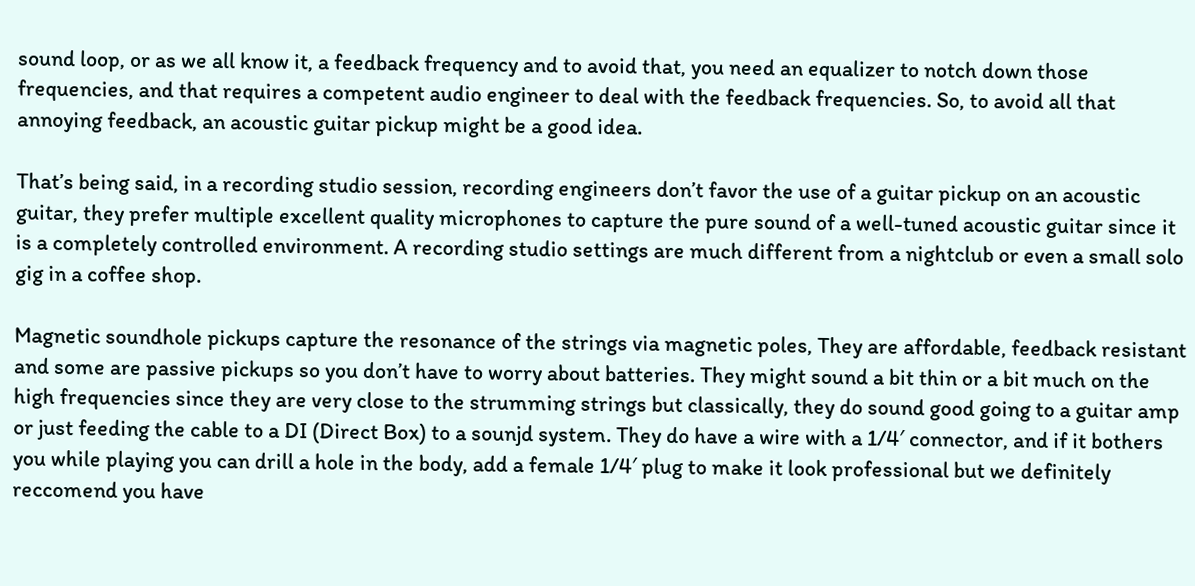sound loop, or as we all know it, a feedback frequency and to avoid that, you need an equalizer to notch down those frequencies, and that requires a competent audio engineer to deal with the feedback frequencies. So, to avoid all that annoying feedback, an acoustic guitar pickup might be a good idea.

That’s being said, in a recording studio session, recording engineers don’t favor the use of a guitar pickup on an acoustic guitar, they prefer multiple excellent quality microphones to capture the pure sound of a well-tuned acoustic guitar since it is a completely controlled environment. A recording studio settings are much different from a nightclub or even a small solo gig in a coffee shop.

Magnetic soundhole pickups capture the resonance of the strings via magnetic poles, They are affordable, feedback resistant and some are passive pickups so you don’t have to worry about batteries. They might sound a bit thin or a bit much on the high frequencies since they are very close to the strumming strings but classically, they do sound good going to a guitar amp or just feeding the cable to a DI (Direct Box) to a sounjd system. They do have a wire with a 1/4′ connector, and if it bothers you while playing you can drill a hole in the body, add a female 1/4′ plug to make it look professional but we definitely reccomend you have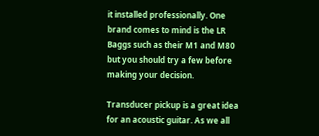it installed professionally. One brand comes to mind is the LR Baggs such as their M1 and M80 but you should try a few before making your decision.

Transducer pickup is a great idea for an acoustic guitar. As we all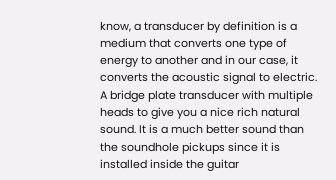know, a transducer by definition is a medium that converts one type of energy to another and in our case, it converts the acoustic signal to electric. A bridge plate transducer with multiple heads to give you a nice rich natural sound. It is a much better sound than the soundhole pickups since it is installed inside the guitar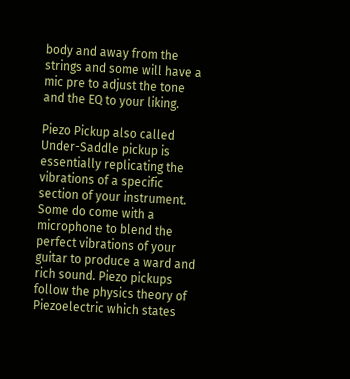body and away from the strings and some will have a mic pre to adjust the tone and the EQ to your liking.

Piezo Pickup also called Under-Saddle pickup is essentially replicating the vibrations of a specific section of your instrument. Some do come with a microphone to blend the perfect vibrations of your guitar to produce a ward and rich sound. Piezo pickups follow the physics theory of Piezoelectric which states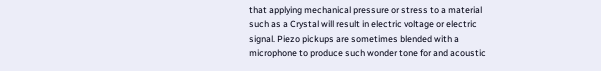that applying mechanical pressure or stress to a material such as a Crystal will result in electric voltage or electric signal. Piezo pickups are sometimes blended with a microphone to produce such wonder tone for and acoustic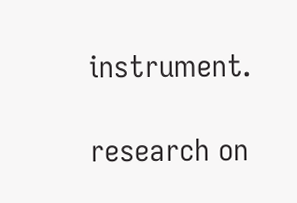instrument.

research on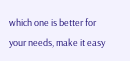which one is better for your needs, make it easy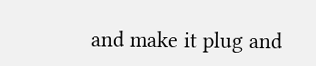and make it plug and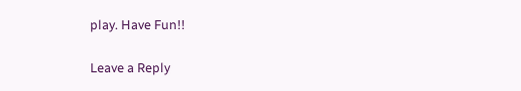play. Have Fun!!

Leave a Reply